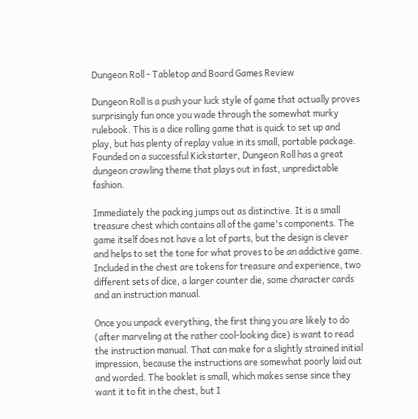Dungeon Roll - Tabletop and Board Games Review

Dungeon Roll is a push your luck style of game that actually proves surprisingly fun once you wade through the somewhat murky rulebook. This is a dice rolling game that is quick to set up and play, but has plenty of replay value in its small, portable package. Founded on a successful Kickstarter, Dungeon Roll has a great dungeon crawling theme that plays out in fast, unpredictable fashion.

Immediately the packing jumps out as distinctive. It is a small treasure chest which contains all of the game's components. The game itself does not have a lot of parts, but the design is clever and helps to set the tone for what proves to be an addictive game. Included in the chest are tokens for treasure and experience, two different sets of dice, a larger counter die, some character cards and an instruction manual.

Once you unpack everything, the first thing you are likely to do (after marveling at the rather cool-looking dice) is want to read the instruction manual. That can make for a slightly strained initial impression, because the instructions are somewhat poorly laid out and worded. The booklet is small, which makes sense since they want it to fit in the chest, but I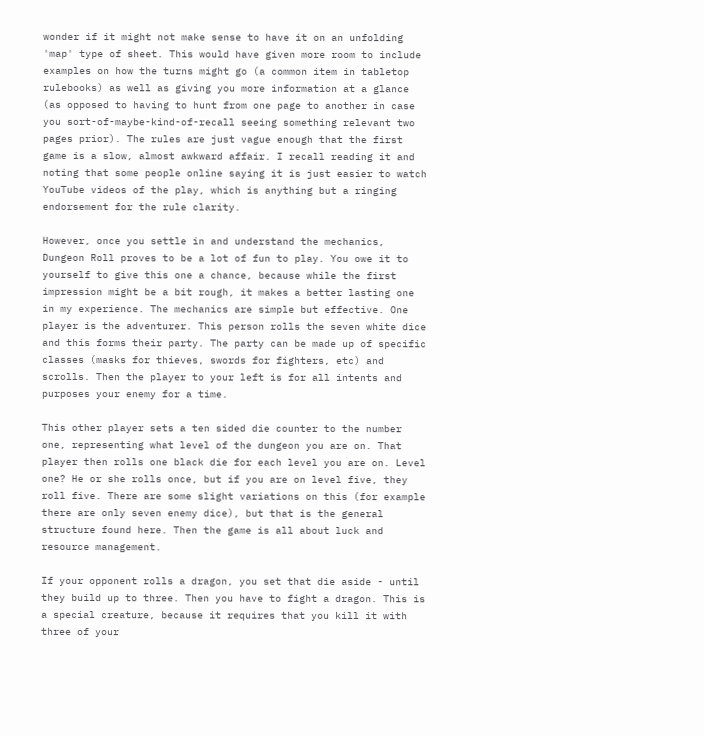wonder if it might not make sense to have it on an unfolding 'map' type of sheet. This would have given more room to include examples on how the turns might go (a common item in tabletop rulebooks) as well as giving you more information at a glance (as opposed to having to hunt from one page to another in case you sort-of-maybe-kind-of-recall seeing something relevant two pages prior). The rules are just vague enough that the first game is a slow, almost awkward affair. I recall reading it and noting that some people online saying it is just easier to watch YouTube videos of the play, which is anything but a ringing endorsement for the rule clarity.

However, once you settle in and understand the mechanics, Dungeon Roll proves to be a lot of fun to play. You owe it to yourself to give this one a chance, because while the first impression might be a bit rough, it makes a better lasting one in my experience. The mechanics are simple but effective. One player is the adventurer. This person rolls the seven white dice and this forms their party. The party can be made up of specific classes (masks for thieves, swords for fighters, etc) and scrolls. Then the player to your left is for all intents and purposes your enemy for a time.

This other player sets a ten sided die counter to the number one, representing what level of the dungeon you are on. That player then rolls one black die for each level you are on. Level one? He or she rolls once, but if you are on level five, they roll five. There are some slight variations on this (for example there are only seven enemy dice), but that is the general structure found here. Then the game is all about luck and resource management.

If your opponent rolls a dragon, you set that die aside - until they build up to three. Then you have to fight a dragon. This is a special creature, because it requires that you kill it with three of your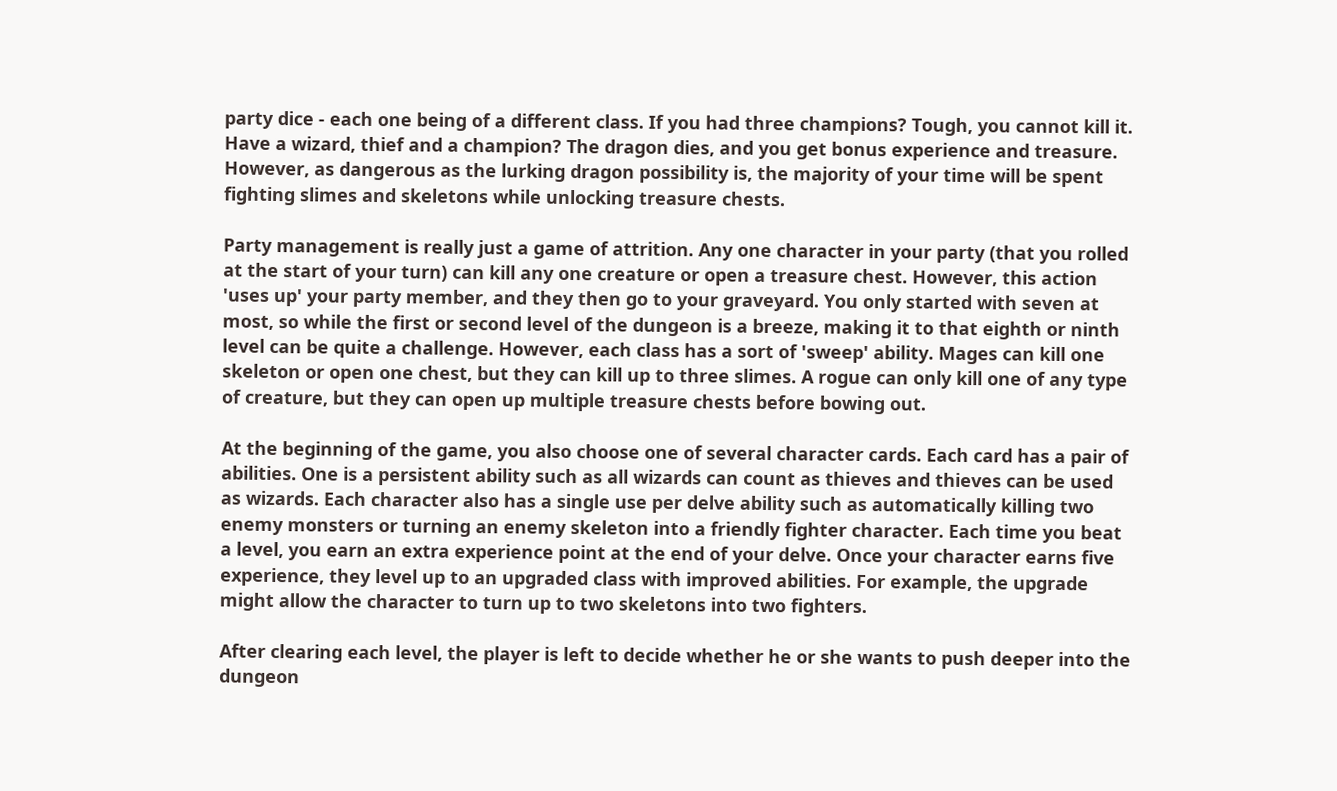party dice - each one being of a different class. If you had three champions? Tough, you cannot kill it. Have a wizard, thief and a champion? The dragon dies, and you get bonus experience and treasure. However, as dangerous as the lurking dragon possibility is, the majority of your time will be spent fighting slimes and skeletons while unlocking treasure chests.

Party management is really just a game of attrition. Any one character in your party (that you rolled at the start of your turn) can kill any one creature or open a treasure chest. However, this action 'uses up' your party member, and they then go to your graveyard. You only started with seven at most, so while the first or second level of the dungeon is a breeze, making it to that eighth or ninth level can be quite a challenge. However, each class has a sort of 'sweep' ability. Mages can kill one skeleton or open one chest, but they can kill up to three slimes. A rogue can only kill one of any type of creature, but they can open up multiple treasure chests before bowing out.

At the beginning of the game, you also choose one of several character cards. Each card has a pair of abilities. One is a persistent ability such as all wizards can count as thieves and thieves can be used as wizards. Each character also has a single use per delve ability such as automatically killing two enemy monsters or turning an enemy skeleton into a friendly fighter character. Each time you beat a level, you earn an extra experience point at the end of your delve. Once your character earns five experience, they level up to an upgraded class with improved abilities. For example, the upgrade might allow the character to turn up to two skeletons into two fighters.

After clearing each level, the player is left to decide whether he or she wants to push deeper into the dungeon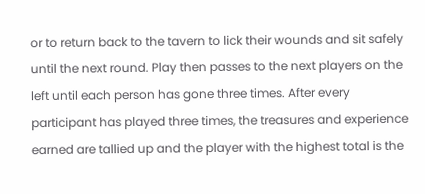or to return back to the tavern to lick their wounds and sit safely until the next round. Play then passes to the next players on the left until each person has gone three times. After every participant has played three times, the treasures and experience earned are tallied up and the player with the highest total is the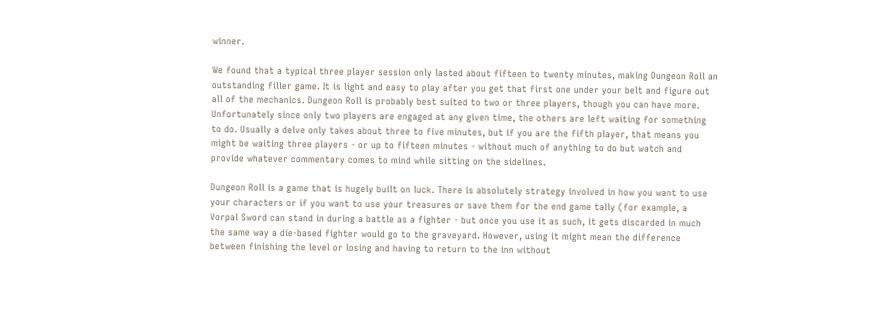winner.

We found that a typical three player session only lasted about fifteen to twenty minutes, making Dungeon Roll an outstanding filler game. It is light and easy to play after you get that first one under your belt and figure out all of the mechanics. Dungeon Roll is probably best suited to two or three players, though you can have more. Unfortunately since only two players are engaged at any given time, the others are left waiting for something to do. Usually a delve only takes about three to five minutes, but if you are the fifth player, that means you might be waiting three players - or up to fifteen minutes - without much of anything to do but watch and provide whatever commentary comes to mind while sitting on the sidelines.

Dungeon Roll is a game that is hugely built on luck. There is absolutely strategy involved in how you want to use your characters or if you want to use your treasures or save them for the end game tally (for example, a Vorpal Sword can stand in during a battle as a fighter - but once you use it as such, it gets discarded in much the same way a die-based fighter would go to the graveyard. However, using it might mean the difference between finishing the level or losing and having to return to the inn without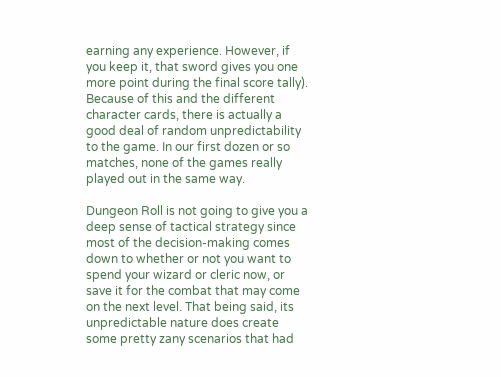earning any experience. However, if you keep it, that sword gives you one more point during the final score tally). Because of this and the different character cards, there is actually a good deal of random unpredictability to the game. In our first dozen or so matches, none of the games really played out in the same way.

Dungeon Roll is not going to give you a deep sense of tactical strategy since most of the decision-making comes down to whether or not you want to spend your wizard or cleric now, or save it for the combat that may come on the next level. That being said, its unpredictable nature does create some pretty zany scenarios that had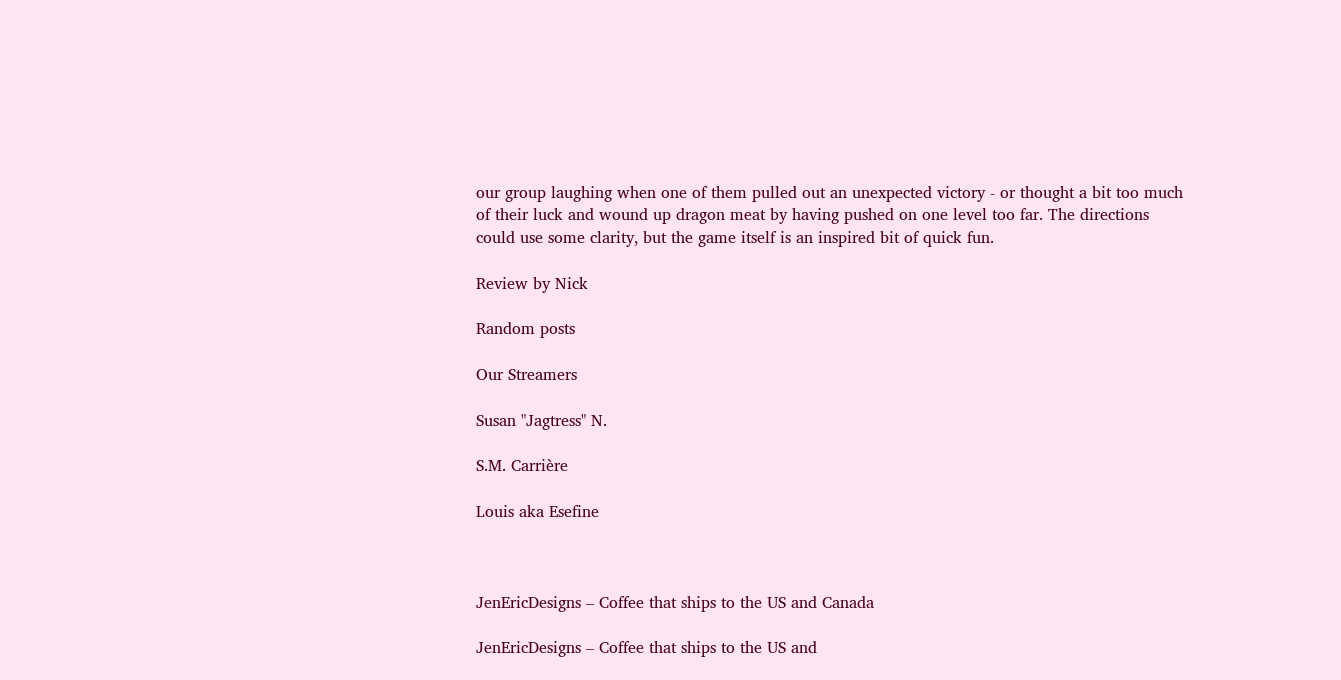our group laughing when one of them pulled out an unexpected victory - or thought a bit too much of their luck and wound up dragon meat by having pushed on one level too far. The directions could use some clarity, but the game itself is an inspired bit of quick fun.

Review by Nick

Random posts

Our Streamers

Susan "Jagtress" N.

S.M. Carrière

Louis aka Esefine



JenEricDesigns – Coffee that ships to the US and Canada

JenEricDesigns – Coffee that ships to the US and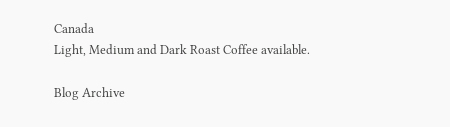Canada
Light, Medium and Dark Roast Coffee available.

Blog Archive